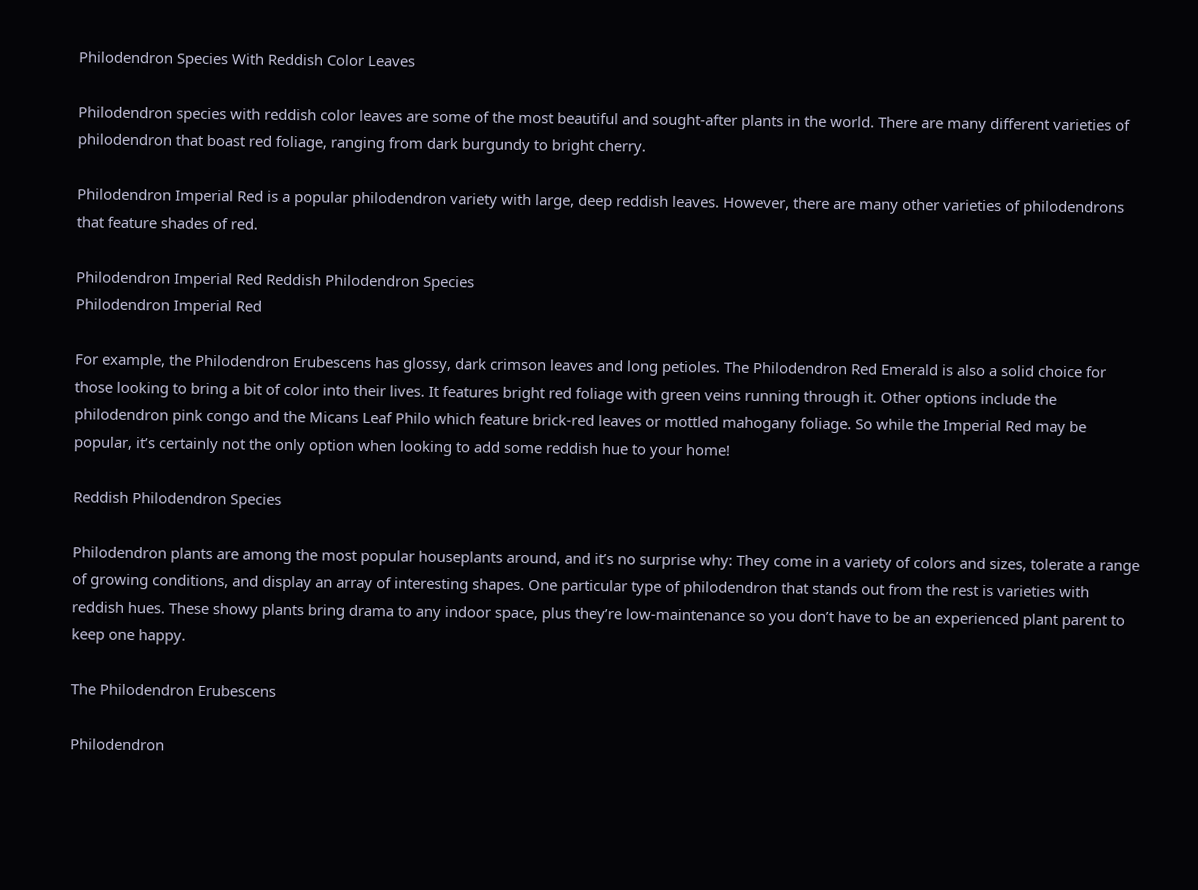Philodendron Species With Reddish Color Leaves

Philodendron species with reddish color leaves are some of the most beautiful and sought-after plants in the world. There are many different varieties of philodendron that boast red foliage, ranging from dark burgundy to bright cherry.

Philodendron Imperial Red is a popular philodendron variety with large, deep reddish leaves. However, there are many other varieties of philodendrons that feature shades of red.

Philodendron Imperial Red Reddish Philodendron Species
Philodendron Imperial Red

For example, the Philodendron Erubescens has glossy, dark crimson leaves and long petioles. The Philodendron Red Emerald is also a solid choice for those looking to bring a bit of color into their lives. It features bright red foliage with green veins running through it. Other options include the philodendron pink congo and the Micans Leaf Philo which feature brick-red leaves or mottled mahogany foliage. So while the Imperial Red may be popular, it’s certainly not the only option when looking to add some reddish hue to your home!

Reddish Philodendron Species

Philodendron plants are among the most popular houseplants around, and it’s no surprise why: They come in a variety of colors and sizes, tolerate a range of growing conditions, and display an array of interesting shapes. One particular type of philodendron that stands out from the rest is varieties with reddish hues. These showy plants bring drama to any indoor space, plus they’re low-maintenance so you don’t have to be an experienced plant parent to keep one happy.

The Philodendron Erubescens

Philodendron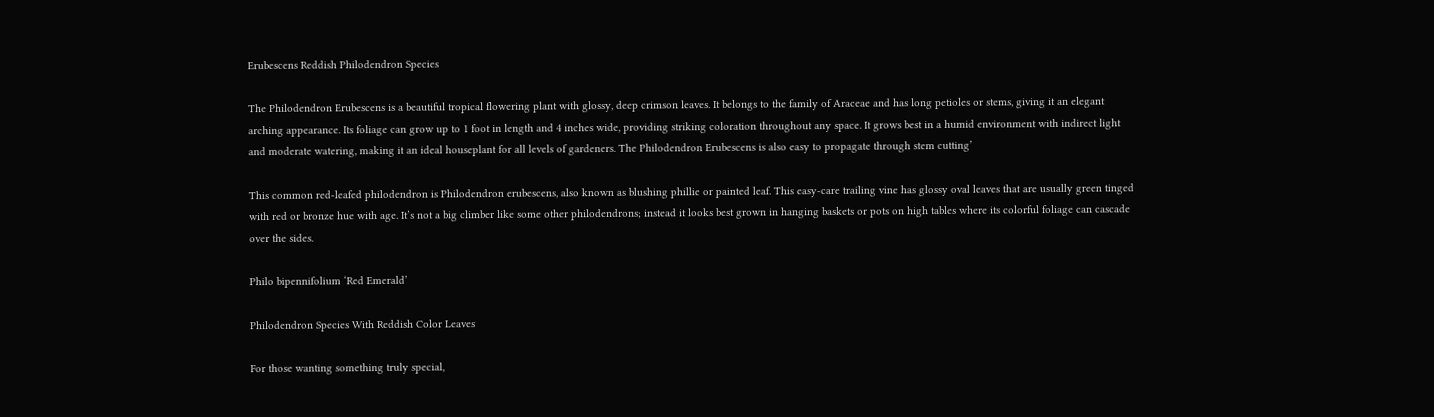Erubescens Reddish Philodendron Species

The Philodendron Erubescens is a beautiful tropical flowering plant with glossy, deep crimson leaves. It belongs to the family of Araceae and has long petioles or stems, giving it an elegant arching appearance. Its foliage can grow up to 1 foot in length and 4 inches wide, providing striking coloration throughout any space. It grows best in a humid environment with indirect light and moderate watering, making it an ideal houseplant for all levels of gardeners. The Philodendron Erubescens is also easy to propagate through stem cutting’

This common red-leafed philodendron is Philodendron erubescens, also known as blushing phillie or painted leaf. This easy-care trailing vine has glossy oval leaves that are usually green tinged with red or bronze hue with age. It’s not a big climber like some other philodendrons; instead it looks best grown in hanging baskets or pots on high tables where its colorful foliage can cascade over the sides.

Philo bipennifolium ‘Red Emerald’

Philodendron Species With Reddish Color Leaves

For those wanting something truly special,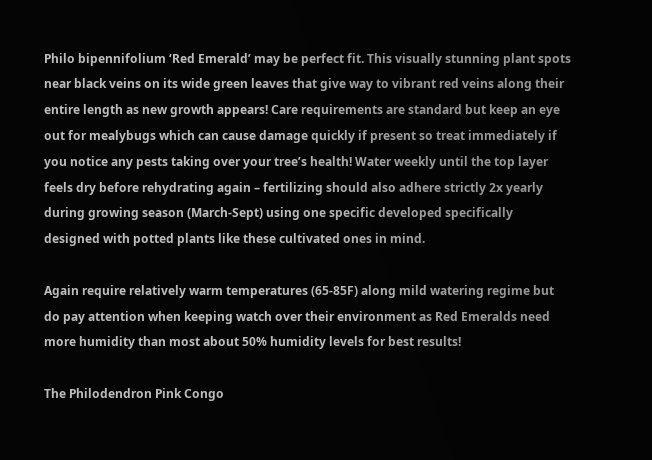Philo bipennifolium ‘Red Emerald’ may be perfect fit. This visually stunning plant spots near black veins on its wide green leaves that give way to vibrant red veins along their entire length as new growth appears! Care requirements are standard but keep an eye out for mealybugs which can cause damage quickly if present so treat immediately if you notice any pests taking over your tree’s health! Water weekly until the top layer feels dry before rehydrating again – fertilizing should also adhere strictly 2x yearly during growing season (March-Sept) using one specific developed specifically designed with potted plants like these cultivated ones in mind.

Again require relatively warm temperatures (65-85F) along mild watering regime but do pay attention when keeping watch over their environment as Red Emeralds need more humidity than most about 50% humidity levels for best results!

The Philodendron Pink Congo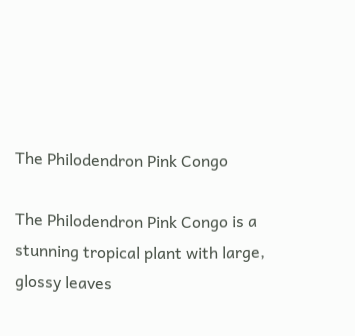The Philodendron Pink Congo

The Philodendron Pink Congo is a stunning tropical plant with large, glossy leaves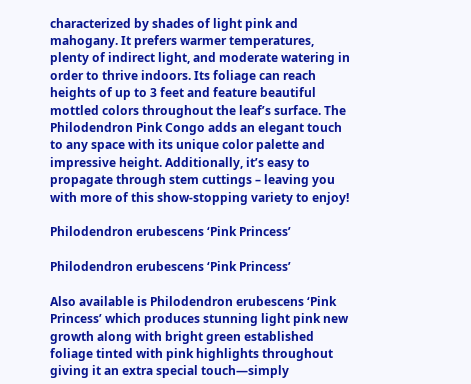characterized by shades of light pink and mahogany. It prefers warmer temperatures, plenty of indirect light, and moderate watering in order to thrive indoors. Its foliage can reach heights of up to 3 feet and feature beautiful mottled colors throughout the leaf’s surface. The Philodendron Pink Congo adds an elegant touch to any space with its unique color palette and impressive height. Additionally, it’s easy to propagate through stem cuttings – leaving you with more of this show-stopping variety to enjoy!

Philodendron erubescens ‘Pink Princess’

Philodendron erubescens ‘Pink Princess’

Also available is Philodendron erubescens ‘Pink Princess’ which produces stunning light pink new growth along with bright green established foliage tinted with pink highlights throughout giving it an extra special touch—simply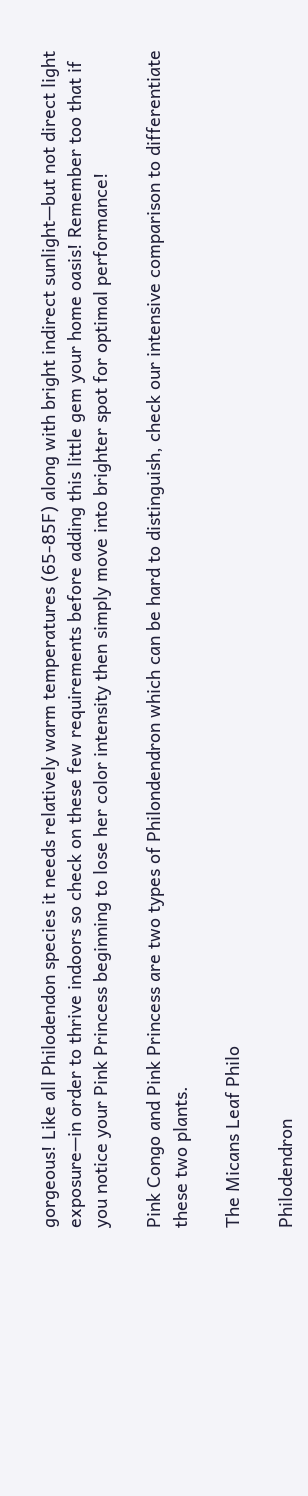gorgeous! Like all Philodendon species it needs relatively warm temperatures (65-85F) along with bright indirect sunlight—but not direct light exposure—in order to thrive indoors so check on these few requirements before adding this little gem your home oasis! Remember too that if you notice your Pink Princess beginning to lose her color intensity then simply move into brighter spot for optimal performance!

Pink Congo and Pink Princess are two types of Philondendron which can be hard to distinguish, check our intensive comparison to differentiate these two plants.

The Micans Leaf Philo

Philodendron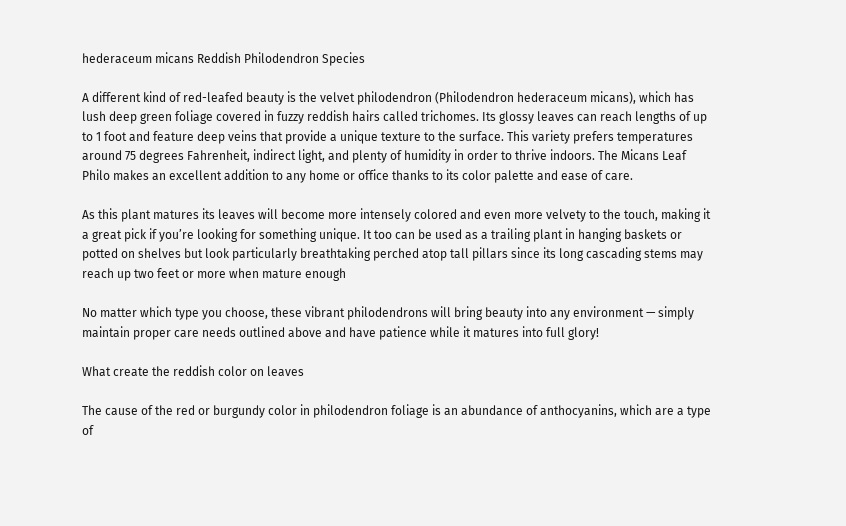hederaceum micans Reddish Philodendron Species

A different kind of red-leafed beauty is the velvet philodendron (Philodendron hederaceum micans), which has lush deep green foliage covered in fuzzy reddish hairs called trichomes. Its glossy leaves can reach lengths of up to 1 foot and feature deep veins that provide a unique texture to the surface. This variety prefers temperatures around 75 degrees Fahrenheit, indirect light, and plenty of humidity in order to thrive indoors. The Micans Leaf Philo makes an excellent addition to any home or office thanks to its color palette and ease of care.

As this plant matures its leaves will become more intensely colored and even more velvety to the touch, making it a great pick if you’re looking for something unique. It too can be used as a trailing plant in hanging baskets or potted on shelves but look particularly breathtaking perched atop tall pillars since its long cascading stems may reach up two feet or more when mature enough

No matter which type you choose, these vibrant philodendrons will bring beauty into any environment — simply maintain proper care needs outlined above and have patience while it matures into full glory!

What create the reddish color on leaves

The cause of the red or burgundy color in philodendron foliage is an abundance of anthocyanins, which are a type of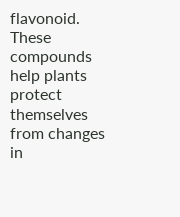flavonoid. These compounds help plants protect themselves from changes in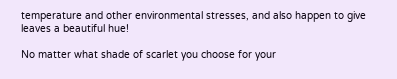temperature and other environmental stresses, and also happen to give leaves a beautiful hue!

No matter what shade of scarlet you choose for your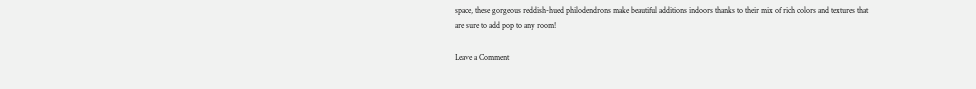space, these gorgeous reddish-hued philodendrons make beautiful additions indoors thanks to their mix of rich colors and textures that are sure to add pop to any room!

Leave a Comment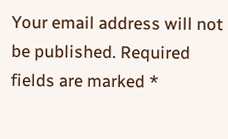Your email address will not be published. Required fields are marked *